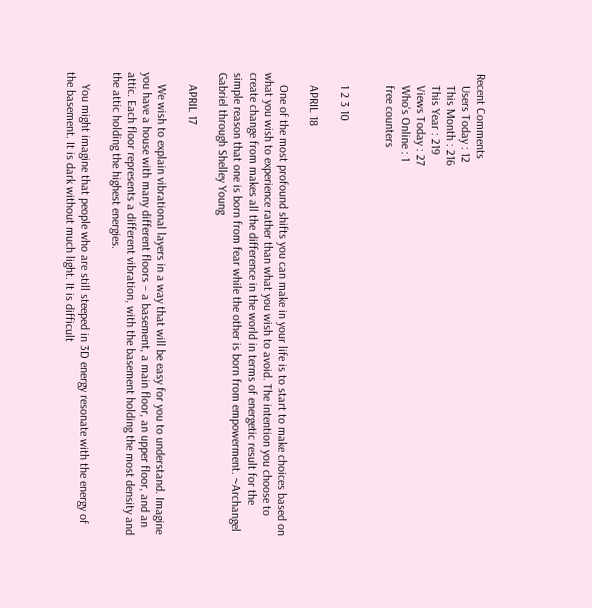Recent Comments
    Users Today : 12
    This Month : 216
    This Year : 219
    Views Today : 27
    Who's Online : 1
    free counters


    1 2 3 10

    APRIL 18

    One of the most profound shifts you can make in your life is to start to make choices based on what you wish to experience rather than what you wish to avoid. The intention you choose to create change from makes all the difference in the world in terms of energetic result for the simple reason that one is born from fear while the other is born from empowerment. ~Archangel Gabriel through Shelley Young

    APRIL 17

    We wish to explain vibrational layers in a way that will be easy for you to understand. Imagine you have a house with many different floors – a basement, a main floor, an upper floor, and an attic. Each floor represents a different vibration, with the basement holding the most density and the attic holding the highest energies.

    You might imagine that people who are still steeped in 3D energy resonate with the energy of the basement. It is dark without much light. It is difficult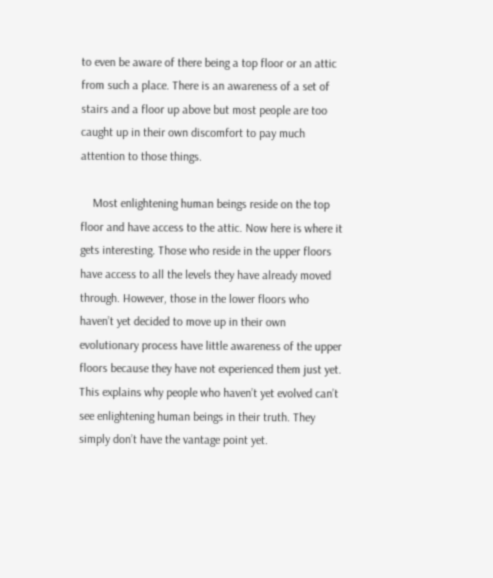to even be aware of there being a top floor or an attic from such a place. There is an awareness of a set of stairs and a floor up above but most people are too caught up in their own discomfort to pay much attention to those things.

    Most enlightening human beings reside on the top floor and have access to the attic. Now here is where it gets interesting. Those who reside in the upper floors have access to all the levels they have already moved through. However, those in the lower floors who haven’t yet decided to move up in their own evolutionary process have little awareness of the upper floors because they have not experienced them just yet. This explains why people who haven’t yet evolved can’t see enlightening human beings in their truth. They simply don’t have the vantage point yet.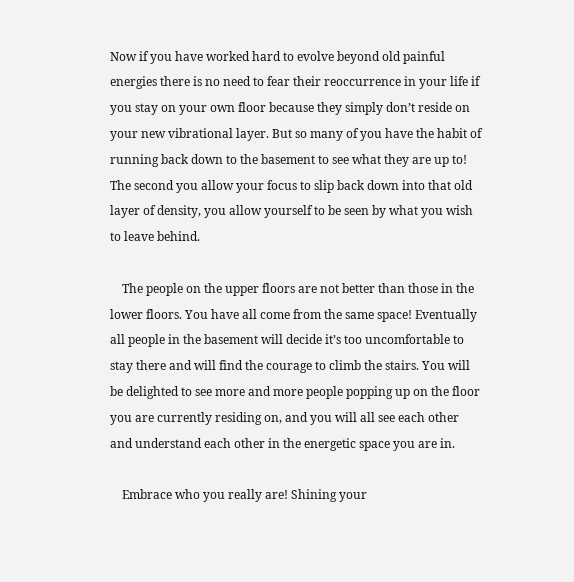Now if you have worked hard to evolve beyond old painful energies there is no need to fear their reoccurrence in your life if you stay on your own floor because they simply don’t reside on your new vibrational layer. But so many of you have the habit of running back down to the basement to see what they are up to! The second you allow your focus to slip back down into that old layer of density, you allow yourself to be seen by what you wish to leave behind.

    The people on the upper floors are not better than those in the lower floors. You have all come from the same space! Eventually all people in the basement will decide it’s too uncomfortable to stay there and will find the courage to climb the stairs. You will be delighted to see more and more people popping up on the floor you are currently residing on, and you will all see each other and understand each other in the energetic space you are in.

    Embrace who you really are! Shining your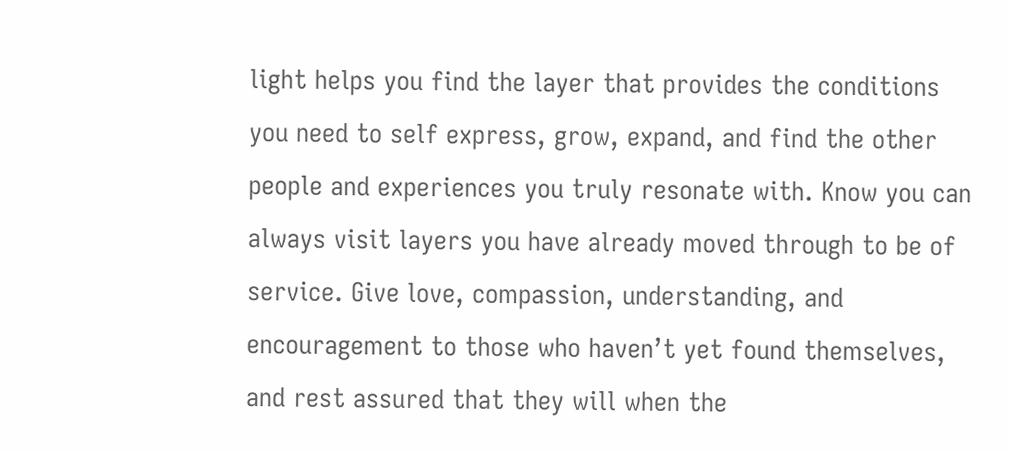light helps you find the layer that provides the conditions you need to self express, grow, expand, and find the other people and experiences you truly resonate with. Know you can always visit layers you have already moved through to be of service. Give love, compassion, understanding, and encouragement to those who haven’t yet found themselves, and rest assured that they will when the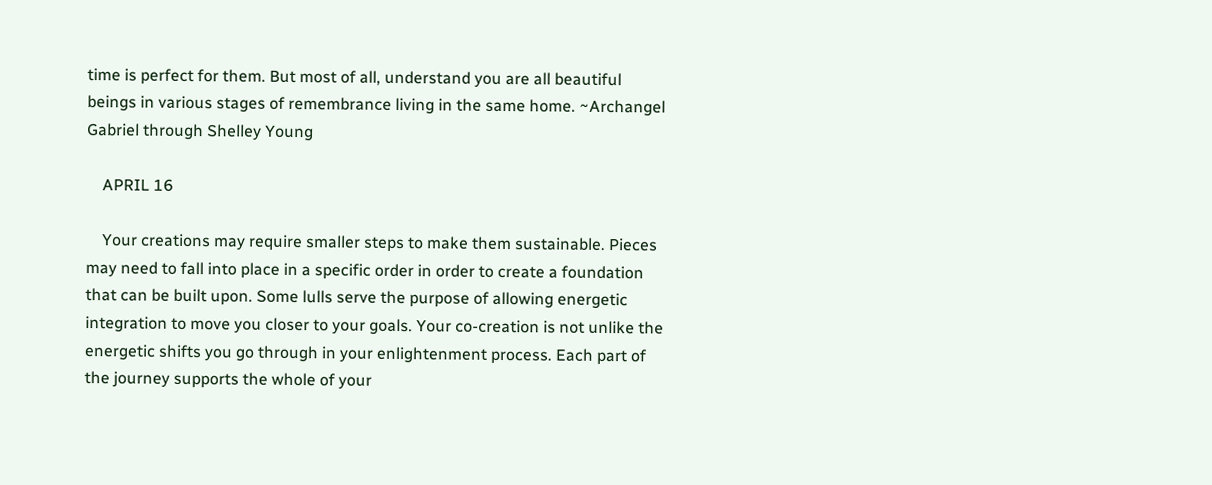time is perfect for them. But most of all, understand you are all beautiful beings in various stages of remembrance living in the same home. ~Archangel Gabriel through Shelley Young

    APRIL 16

    Your creations may require smaller steps to make them sustainable. Pieces may need to fall into place in a specific order in order to create a foundation that can be built upon. Some lulls serve the purpose of allowing energetic integration to move you closer to your goals. Your co-creation is not unlike the energetic shifts you go through in your enlightenment process. Each part of the journey supports the whole of your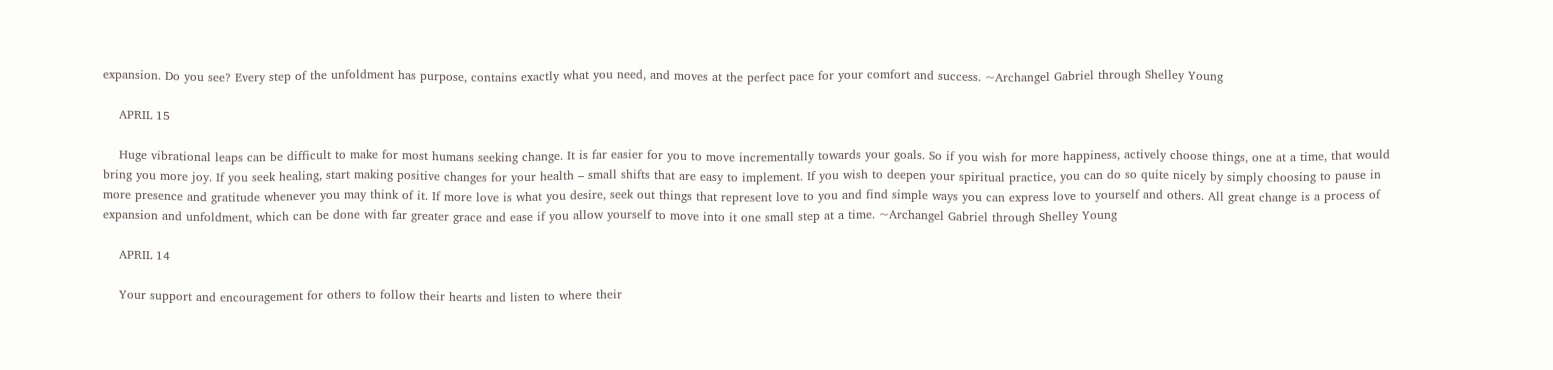expansion. Do you see? Every step of the unfoldment has purpose, contains exactly what you need, and moves at the perfect pace for your comfort and success. ~Archangel Gabriel through Shelley Young

    APRIL 15

    Huge vibrational leaps can be difficult to make for most humans seeking change. It is far easier for you to move incrementally towards your goals. So if you wish for more happiness, actively choose things, one at a time, that would bring you more joy. If you seek healing, start making positive changes for your health – small shifts that are easy to implement. If you wish to deepen your spiritual practice, you can do so quite nicely by simply choosing to pause in more presence and gratitude whenever you may think of it. If more love is what you desire, seek out things that represent love to you and find simple ways you can express love to yourself and others. All great change is a process of expansion and unfoldment, which can be done with far greater grace and ease if you allow yourself to move into it one small step at a time. ~Archangel Gabriel through Shelley Young

    APRIL 14

    Your support and encouragement for others to follow their hearts and listen to where their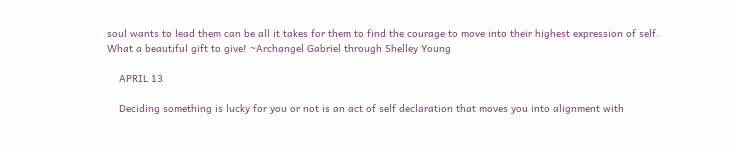soul wants to lead them can be all it takes for them to find the courage to move into their highest expression of self. What a beautiful gift to give! ~Archangel Gabriel through Shelley Young

    APRIL 13

    Deciding something is lucky for you or not is an act of self declaration that moves you into alignment with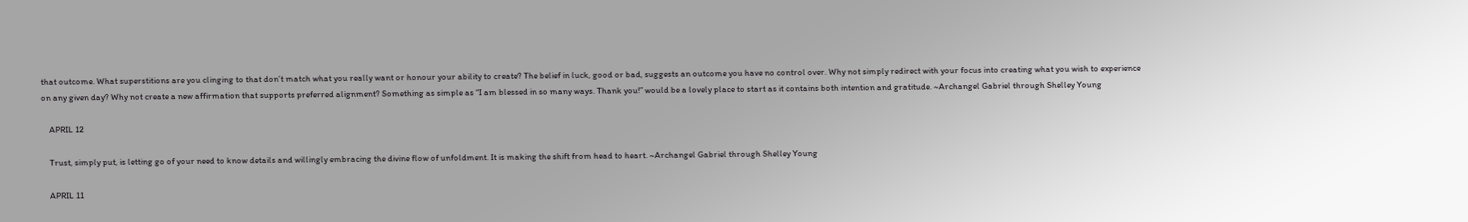that outcome. What superstitions are you clinging to that don’t match what you really want or honour your ability to create? The belief in luck, good or bad, suggests an outcome you have no control over. Why not simply redirect with your focus into creating what you wish to experience on any given day? Why not create a new affirmation that supports preferred alignment? Something as simple as “I am blessed in so many ways. Thank you!” would be a lovely place to start as it contains both intention and gratitude. ~Archangel Gabriel through Shelley Young

    APRIL 12

    Trust, simply put, is letting go of your need to know details and willingly embracing the divine flow of unfoldment. It is making the shift from head to heart. ~Archangel Gabriel through Shelley Young

    APRIL 11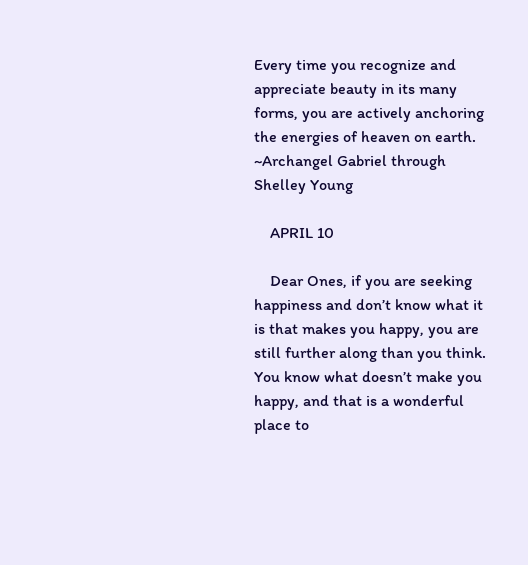Every time you recognize and appreciate beauty in its many forms, you are actively anchoring the energies of heaven on earth. ~Archangel Gabriel through Shelley Young

    APRIL 10

    Dear Ones, if you are seeking happiness and don’t know what it is that makes you happy, you are still further along than you think. You know what doesn’t make you happy, and that is a wonderful place to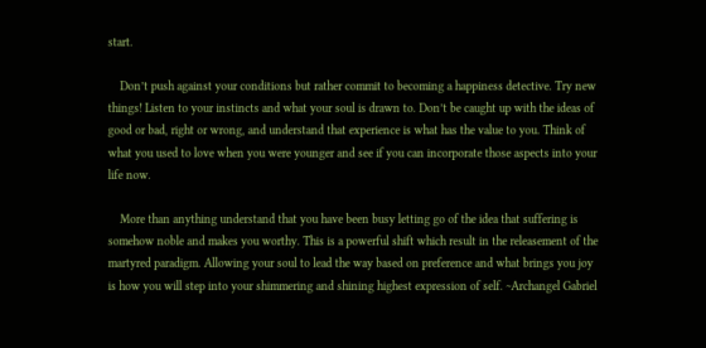start.

    Don’t push against your conditions but rather commit to becoming a happiness detective. Try new things! Listen to your instincts and what your soul is drawn to. Don’t be caught up with the ideas of good or bad, right or wrong, and understand that experience is what has the value to you. Think of what you used to love when you were younger and see if you can incorporate those aspects into your life now.

    More than anything understand that you have been busy letting go of the idea that suffering is somehow noble and makes you worthy. This is a powerful shift which result in the releasement of the martyred paradigm. Allowing your soul to lead the way based on preference and what brings you joy is how you will step into your shimmering and shining highest expression of self. ~Archangel Gabriel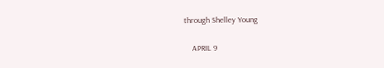through Shelley Young

    APRIL 9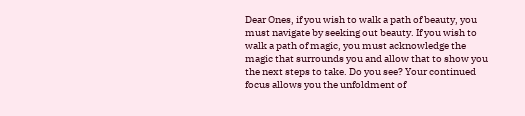Dear Ones, if you wish to walk a path of beauty, you must navigate by seeking out beauty. If you wish to walk a path of magic, you must acknowledge the magic that surrounds you and allow that to show you the next steps to take. Do you see? Your continued focus allows you the unfoldment of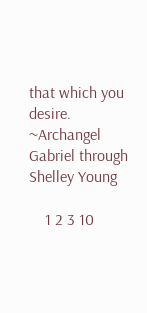that which you desire. ~Archangel Gabriel through Shelley Young

    1 2 3 10